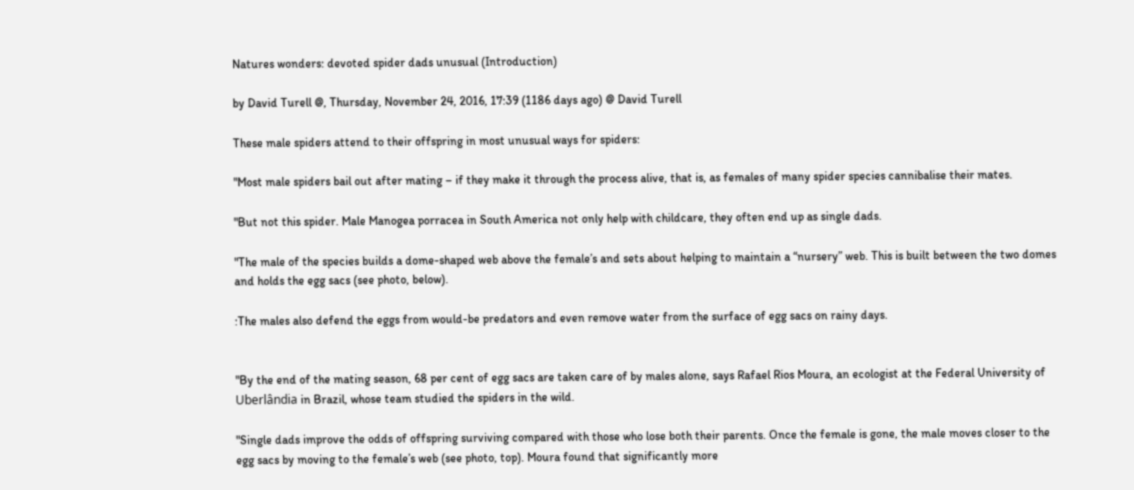Natures wonders: devoted spider dads unusual (Introduction)

by David Turell @, Thursday, November 24, 2016, 17:39 (1186 days ago) @ David Turell

These male spiders attend to their offspring in most unusual ways for spiders:

"Most male spiders bail out after mating – if they make it through the process alive, that is, as females of many spider species cannibalise their mates.

"But not this spider. Male Manogea porracea in South America not only help with childcare, they often end up as single dads.

"The male of the species builds a dome-shaped web above the female’s and sets about helping to maintain a “nursery” web. This is built between the two domes and holds the egg sacs (see photo, below).

:The males also defend the eggs from would-be predators and even remove water from the surface of egg sacs on rainy days.


"By the end of the mating season, 68 per cent of egg sacs are taken care of by males alone, says Rafael Rios Moura, an ecologist at the Federal University of Uberlândia in Brazil, whose team studied the spiders in the wild.

"Single dads improve the odds of offspring surviving compared with those who lose both their parents. Once the female is gone, the male moves closer to the egg sacs by moving to the female’s web (see photo, top). Moura found that significantly more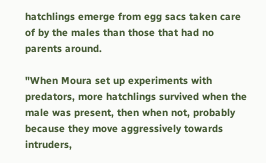hatchlings emerge from egg sacs taken care of by the males than those that had no parents around.

"When Moura set up experiments with predators, more hatchlings survived when the male was present, then when not, probably because they move aggressively towards intruders,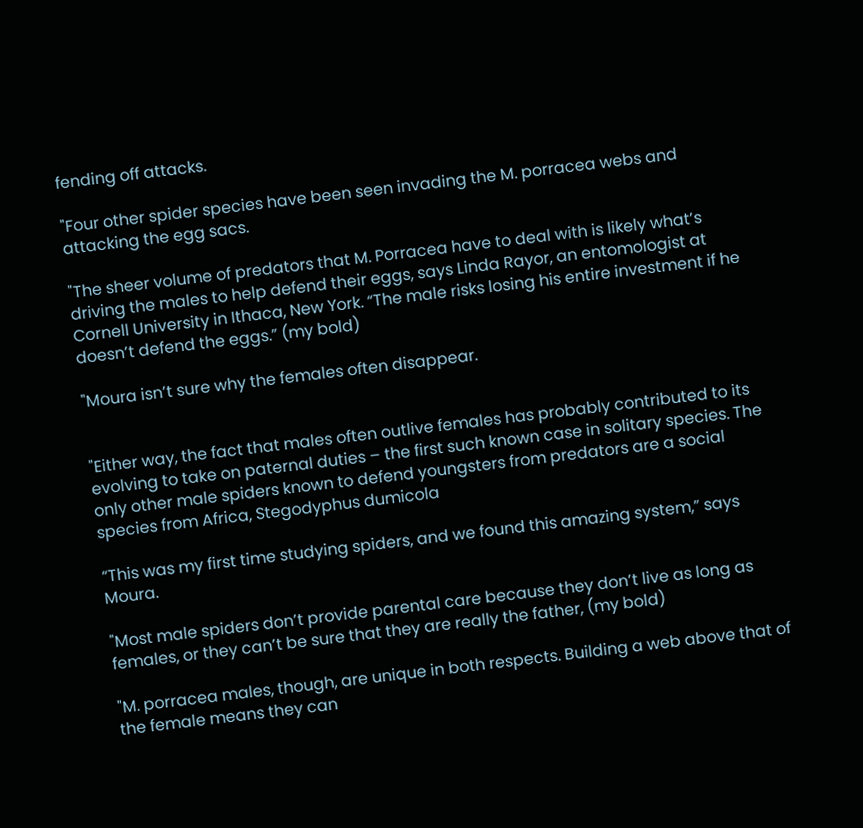fending off attacks.

"Four other spider species have been seen invading the M. porracea webs and attacking the egg sacs.

"The sheer volume of predators that M. Porracea have to deal with is likely what’s driving the males to help defend their eggs, says Linda Rayor, an entomologist at Cornell University in Ithaca, New York. “The male risks losing his entire investment if he doesn’t defend the eggs.” (my bold)

"Moura isn’t sure why the females often disappear.


"Either way, the fact that males often outlive females has probably contributed to its evolving to take on paternal duties – the first such known case in solitary species. The only other male spiders known to defend youngsters from predators are a social species from Africa, Stegodyphus dumicola

“This was my first time studying spiders, and we found this amazing system,” says Moura.

"Most male spiders don’t provide parental care because they don’t live as long as females, or they can’t be sure that they are really the father, (my bold)

"M. porracea males, though, are unique in both respects. Building a web above that of the female means they can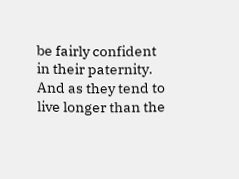be fairly confident in their paternity. And as they tend to live longer than the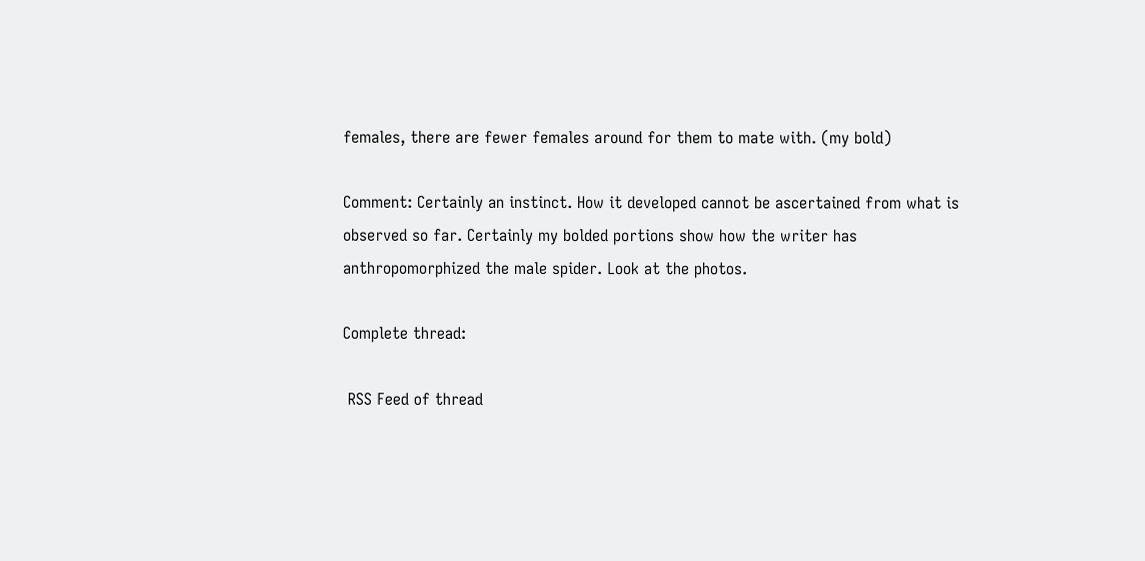females, there are fewer females around for them to mate with. (my bold)

Comment: Certainly an instinct. How it developed cannot be ascertained from what is observed so far. Certainly my bolded portions show how the writer has anthropomorphized the male spider. Look at the photos.

Complete thread:

 RSS Feed of thread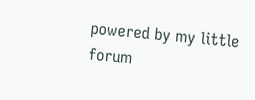powered by my little forum